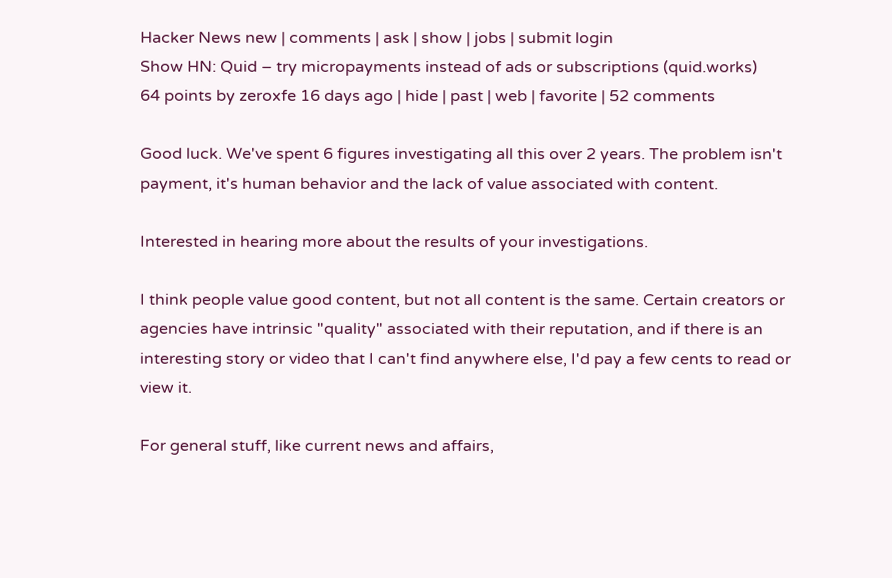Hacker News new | comments | ask | show | jobs | submit login
Show HN: Quid – try micropayments instead of ads or subscriptions (quid.works)
64 points by zeroxfe 16 days ago | hide | past | web | favorite | 52 comments

Good luck. We've spent 6 figures investigating all this over 2 years. The problem isn't payment, it's human behavior and the lack of value associated with content.

Interested in hearing more about the results of your investigations.

I think people value good content, but not all content is the same. Certain creators or agencies have intrinsic "quality" associated with their reputation, and if there is an interesting story or video that I can't find anywhere else, I'd pay a few cents to read or view it.

For general stuff, like current news and affairs,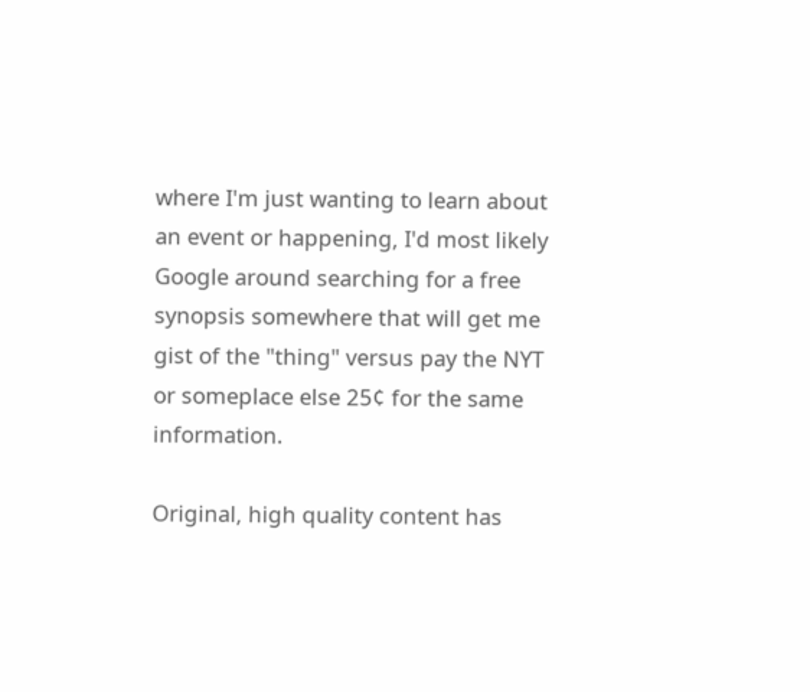where I'm just wanting to learn about an event or happening, I'd most likely Google around searching for a free synopsis somewhere that will get me gist of the "thing" versus pay the NYT or someplace else 25¢ for the same information.

Original, high quality content has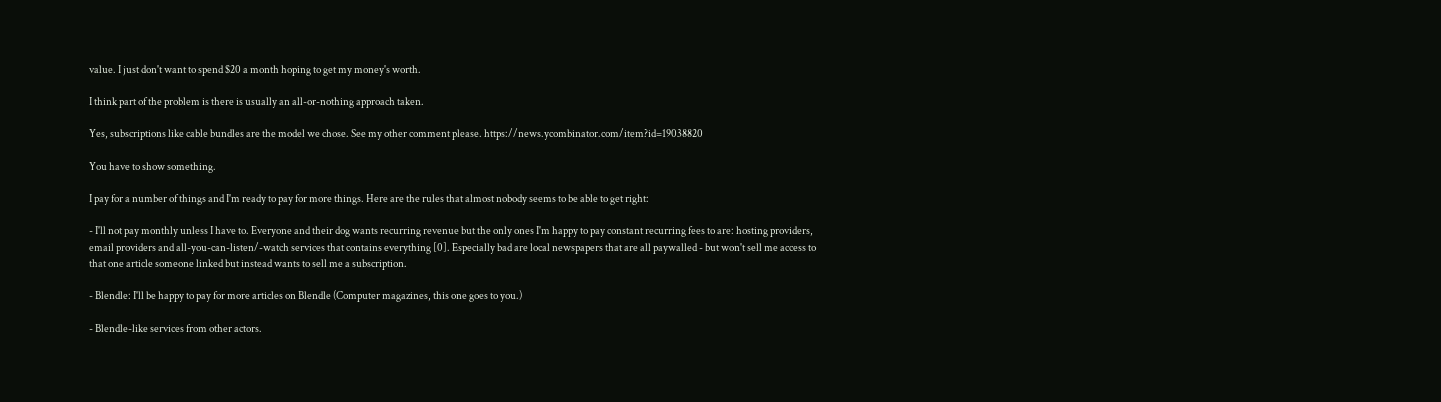value. I just don't want to spend $20 a month hoping to get my money's worth.

I think part of the problem is there is usually an all-or-nothing approach taken.

Yes, subscriptions like cable bundles are the model we chose. See my other comment please. https://news.ycombinator.com/item?id=19038820

You have to show something.

I pay for a number of things and I'm ready to pay for more things. Here are the rules that almost nobody seems to be able to get right:

- I'll not pay monthly unless I have to. Everyone and their dog wants recurring revenue but the only ones I'm happy to pay constant recurring fees to are: hosting providers, email providers and all-you-can-listen/-watch services that contains everything [0]. Especially bad are local newspapers that are all paywalled - but won't sell me access to that one article someone linked but instead wants to sell me a subscription.

- Blendle: I'll be happy to pay for more articles on Blendle (Computer magazines, this one goes to you.)

- Blendle-like services from other actors.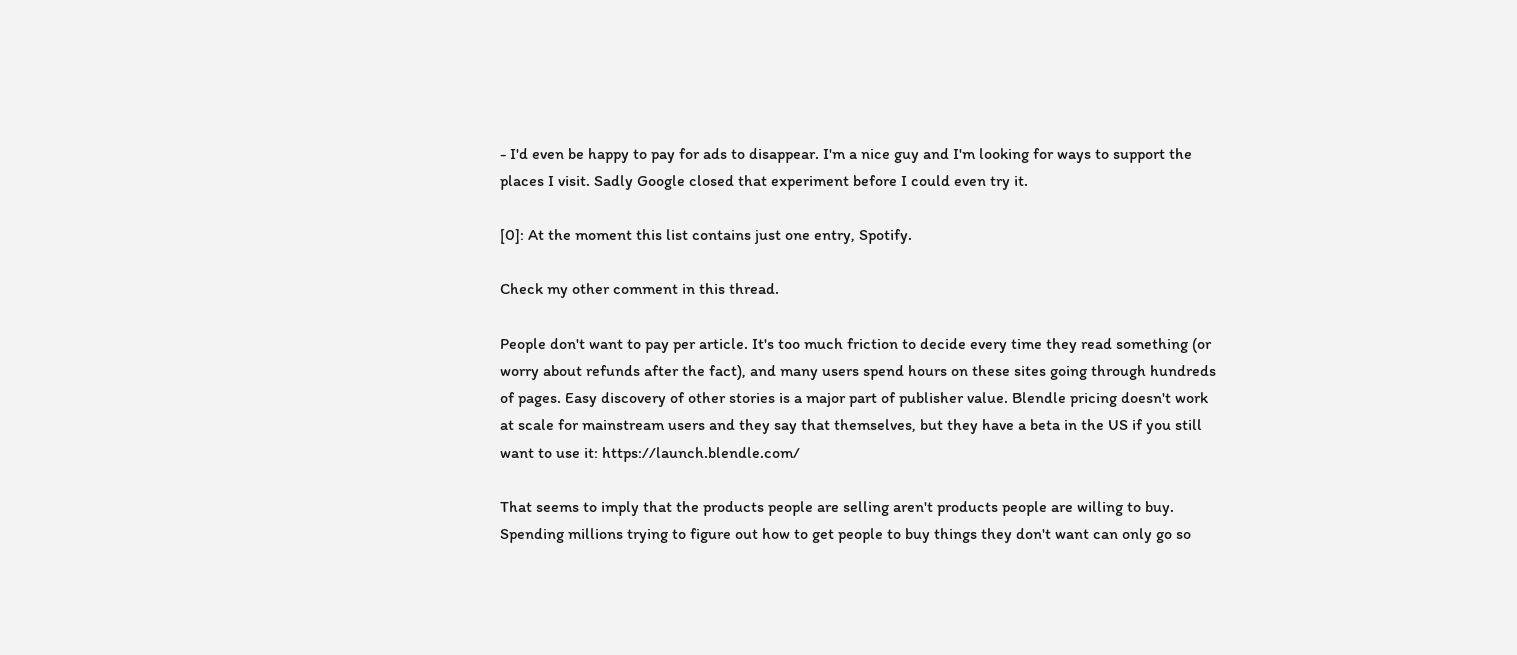- I'd even be happy to pay for ads to disappear. I'm a nice guy and I'm looking for ways to support the places I visit. Sadly Google closed that experiment before I could even try it.

[0]: At the moment this list contains just one entry, Spotify.

Check my other comment in this thread.

People don't want to pay per article. It's too much friction to decide every time they read something (or worry about refunds after the fact), and many users spend hours on these sites going through hundreds of pages. Easy discovery of other stories is a major part of publisher value. Blendle pricing doesn't work at scale for mainstream users and they say that themselves, but they have a beta in the US if you still want to use it: https://launch.blendle.com/

That seems to imply that the products people are selling aren't products people are willing to buy. Spending millions trying to figure out how to get people to buy things they don't want can only go so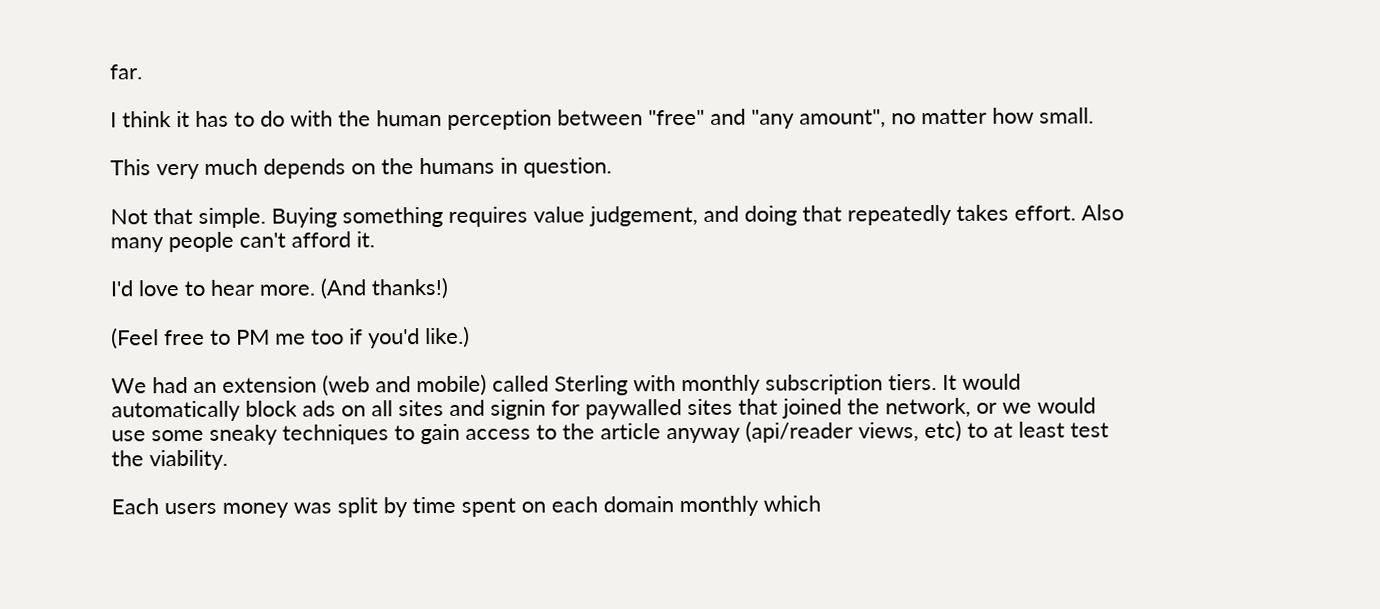far.

I think it has to do with the human perception between "free" and "any amount", no matter how small.

This very much depends on the humans in question.

Not that simple. Buying something requires value judgement, and doing that repeatedly takes effort. Also many people can't afford it.

I'd love to hear more. (And thanks!)

(Feel free to PM me too if you'd like.)

We had an extension (web and mobile) called Sterling with monthly subscription tiers. It would automatically block ads on all sites and signin for paywalled sites that joined the network, or we would use some sneaky techniques to gain access to the article anyway (api/reader views, etc) to at least test the viability.

Each users money was split by time spent on each domain monthly which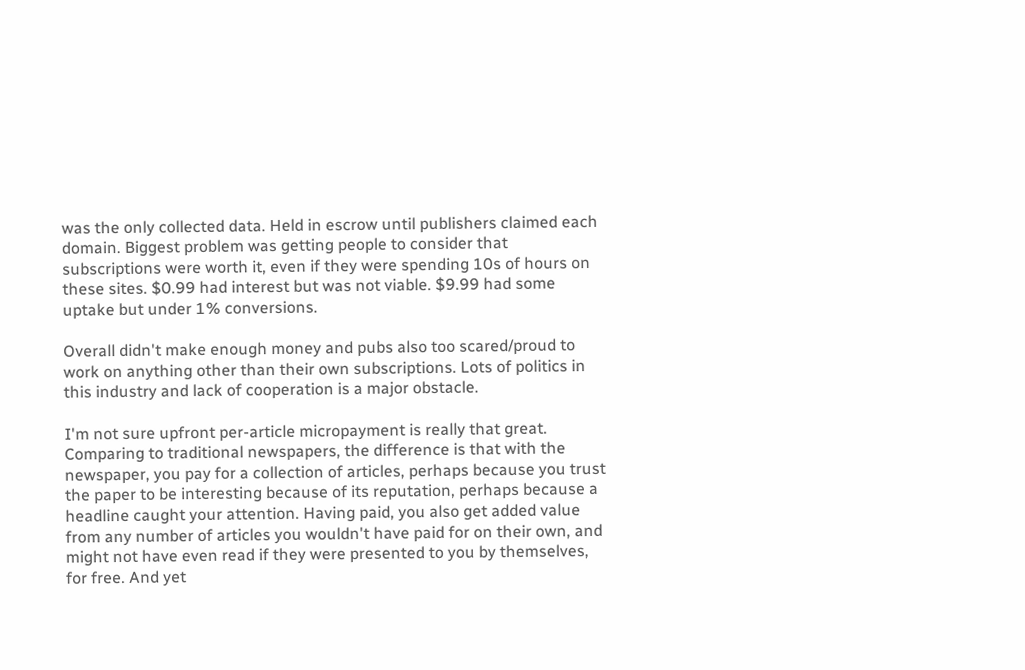was the only collected data. Held in escrow until publishers claimed each domain. Biggest problem was getting people to consider that subscriptions were worth it, even if they were spending 10s of hours on these sites. $0.99 had interest but was not viable. $9.99 had some uptake but under 1% conversions.

Overall didn't make enough money and pubs also too scared/proud to work on anything other than their own subscriptions. Lots of politics in this industry and lack of cooperation is a major obstacle.

I'm not sure upfront per-article micropayment is really that great. Comparing to traditional newspapers, the difference is that with the newspaper, you pay for a collection of articles, perhaps because you trust the paper to be interesting because of its reputation, perhaps because a headline caught your attention. Having paid, you also get added value from any number of articles you wouldn't have paid for on their own, and might not have even read if they were presented to you by themselves, for free. And yet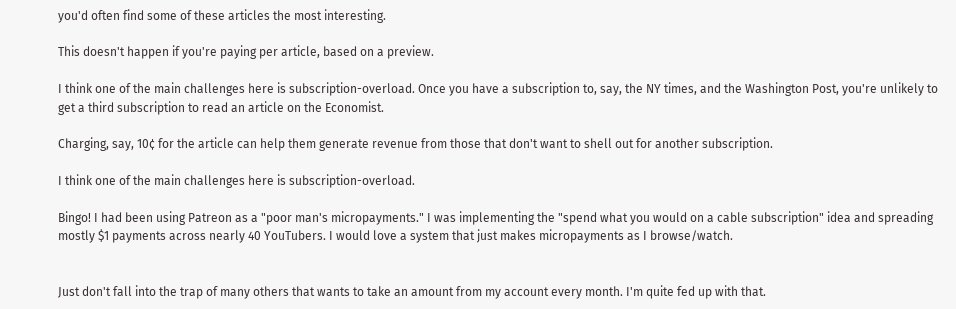you'd often find some of these articles the most interesting.

This doesn't happen if you're paying per article, based on a preview.

I think one of the main challenges here is subscription-overload. Once you have a subscription to, say, the NY times, and the Washington Post, you're unlikely to get a third subscription to read an article on the Economist.

Charging, say, 10¢ for the article can help them generate revenue from those that don't want to shell out for another subscription.

I think one of the main challenges here is subscription-overload.

Bingo! I had been using Patreon as a "poor man's micropayments." I was implementing the "spend what you would on a cable subscription" idea and spreading mostly $1 payments across nearly 40 YouTubers. I would love a system that just makes micropayments as I browse/watch.


Just don't fall into the trap of many others that wants to take an amount from my account every month. I'm quite fed up with that.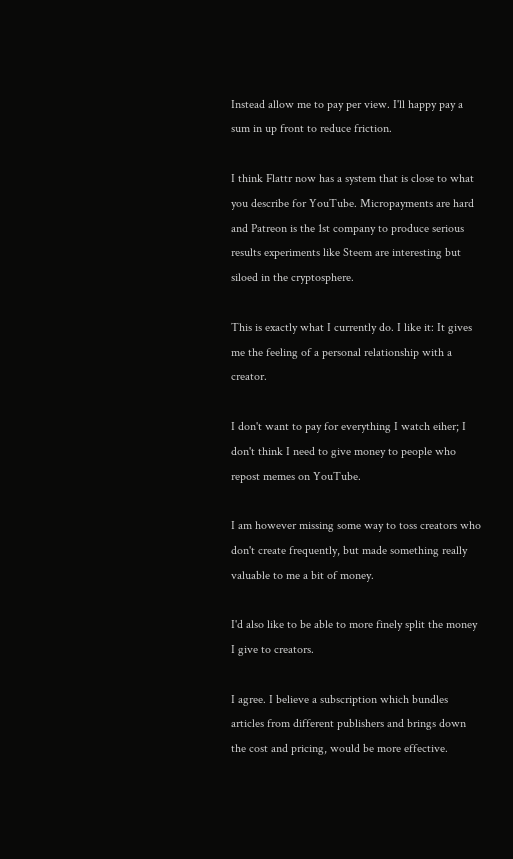Instead allow me to pay per view. I'll happy pay a sum in up front to reduce friction.

I think Flattr now has a system that is close to what you describe for YouTube. Micropayments are hard and Patreon is the 1st company to produce serious results experiments like Steem are interesting but siloed in the cryptosphere.

This is exactly what I currently do. I like it: It gives me the feeling of a personal relationship with a creator.

I don't want to pay for everything I watch eiher; I don't think I need to give money to people who repost memes on YouTube.

I am however missing some way to toss creators who don't create frequently, but made something really valuable to me a bit of money.

I'd also like to be able to more finely split the money I give to creators.

I agree. I believe a subscription which bundles articles from different publishers and brings down the cost and pricing, would be more effective.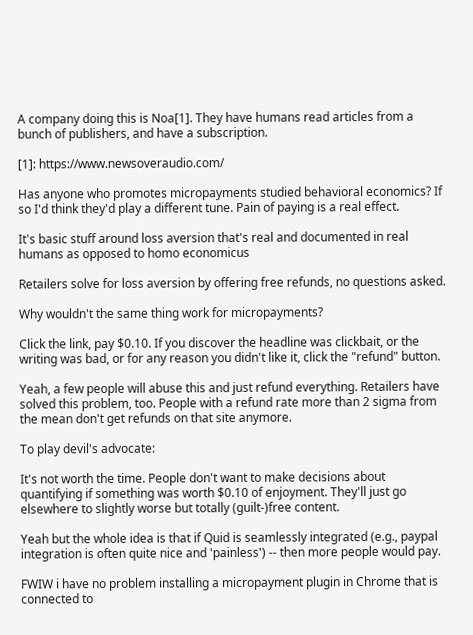A company doing this is Noa[1]. They have humans read articles from a bunch of publishers, and have a subscription.

[1]: https://www.newsoveraudio.com/

Has anyone who promotes micropayments studied behavioral economics? If so I'd think they'd play a different tune. Pain of paying is a real effect.

It's basic stuff around loss aversion that's real and documented in real humans as opposed to homo economicus

Retailers solve for loss aversion by offering free refunds, no questions asked.

Why wouldn't the same thing work for micropayments?

Click the link, pay $0.10. If you discover the headline was clickbait, or the writing was bad, or for any reason you didn't like it, click the "refund" button.

Yeah, a few people will abuse this and just refund everything. Retailers have solved this problem, too. People with a refund rate more than 2 sigma from the mean don't get refunds on that site anymore.

To play devil's advocate:

It's not worth the time. People don't want to make decisions about quantifying if something was worth $0.10 of enjoyment. They'll just go elsewhere to slightly worse but totally (guilt-)free content.

Yeah but the whole idea is that if Quid is seamlessly integrated (e.g., paypal integration is often quite nice and 'painless') -- then more people would pay.

FWIW i have no problem installing a micropayment plugin in Chrome that is connected to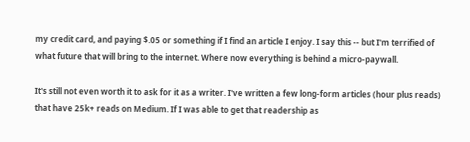my credit card, and paying $.05 or something if I find an article I enjoy. I say this -- but I'm terrified of what future that will bring to the internet. Where now everything is behind a micro-paywall.

It's still not even worth it to ask for it as a writer. I've written a few long-form articles (hour plus reads) that have 25k+ reads on Medium. If I was able to get that readership as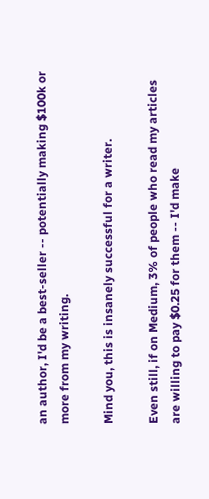an author, I'd be a best-seller -- potentially making $100k or more from my writing.

Mind you, this is insanely successful for a writer.

Even still, if on Medium, 3% of people who read my articles are willing to pay $0.25 for them -- I'd make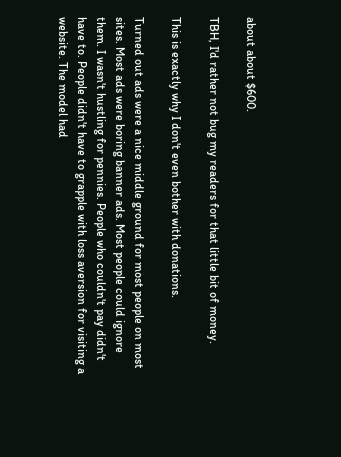about about $600.

TBH, I'd rather not bug my readers for that little bit of money.

This is exactly why I don't even bother with donations.

Turned out ads were a nice middle ground for most people on most sites. Most ads were boring banner ads. Most people could ignore them. I wasn't hustling for pennies. People who couldn't pay didn't have to. People didn't have to grapple with loss aversion for visiting a website. The model had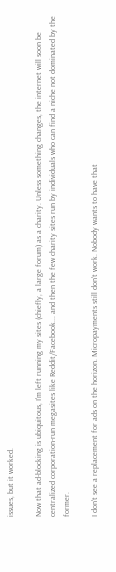issues, but it worked.

Now that ad-blocking is ubiquitous, I'm left running my sites (chiefly, a large forum) as a charity. Unless something changes, the internet will soon be centralized corporation-run megasites like Reddit/Facebook... and then the few charity sites run by individuals who can find a niche not dominated by the former.

I don't see a replacement for ads on the horizon. Micropayments still don't work. Nobody wants to have that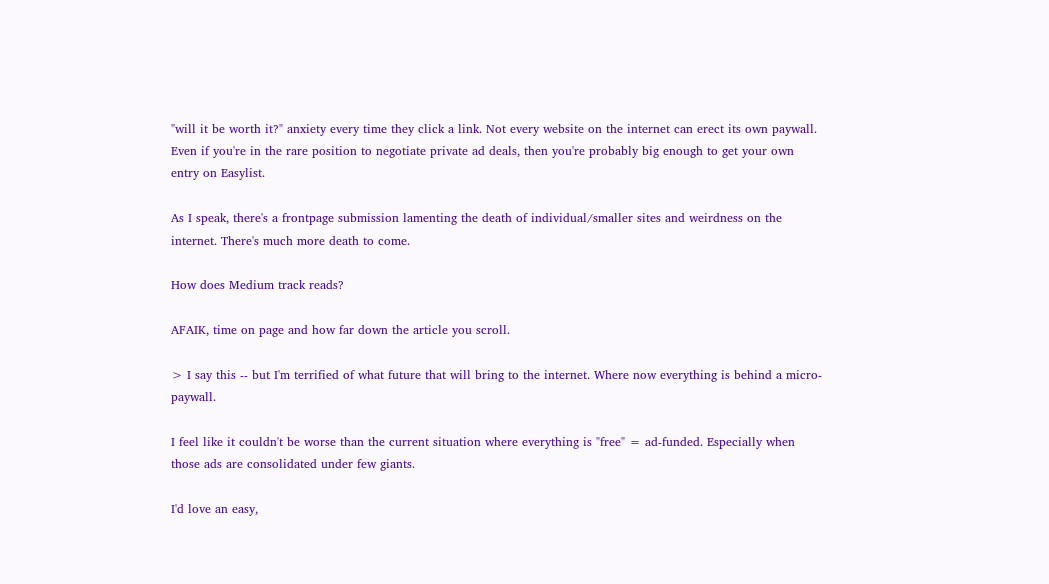"will it be worth it?" anxiety every time they click a link. Not every website on the internet can erect its own paywall. Even if you're in the rare position to negotiate private ad deals, then you're probably big enough to get your own entry on Easylist.

As I speak, there's a frontpage submission lamenting the death of individual/smaller sites and weirdness on the internet. There's much more death to come.

How does Medium track reads?

AFAIK, time on page and how far down the article you scroll.

> I say this -- but I'm terrified of what future that will bring to the internet. Where now everything is behind a micro-paywall.

I feel like it couldn't be worse than the current situation where everything is "free" = ad-funded. Especially when those ads are consolidated under few giants.

I'd love an easy,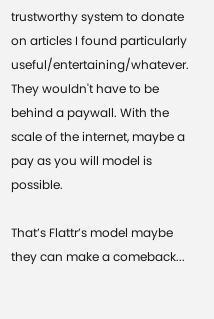trustworthy system to donate on articles I found particularly useful/entertaining/whatever. They wouldn't have to be behind a paywall. With the scale of the internet, maybe a pay as you will model is possible.

That’s Flattr’s model maybe they can make a comeback...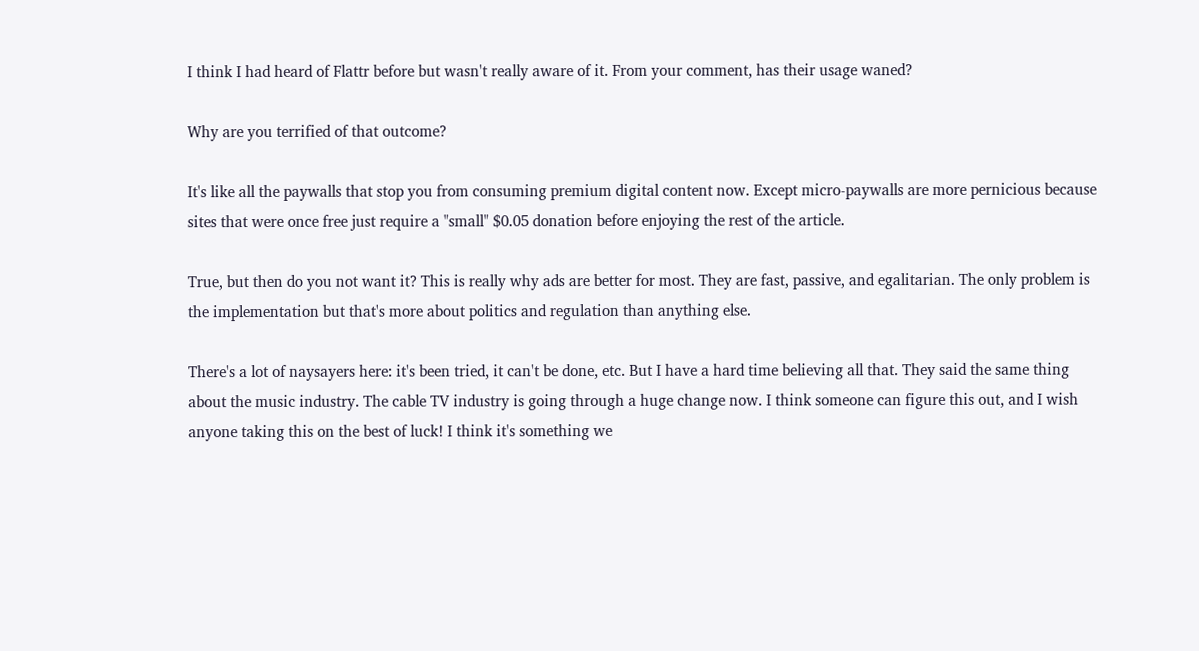I think I had heard of Flattr before but wasn't really aware of it. From your comment, has their usage waned?

Why are you terrified of that outcome?

It's like all the paywalls that stop you from consuming premium digital content now. Except micro-paywalls are more pernicious because sites that were once free just require a "small" $0.05 donation before enjoying the rest of the article.

True, but then do you not want it? This is really why ads are better for most. They are fast, passive, and egalitarian. The only problem is the implementation but that's more about politics and regulation than anything else.

There's a lot of naysayers here: it's been tried, it can't be done, etc. But I have a hard time believing all that. They said the same thing about the music industry. The cable TV industry is going through a huge change now. I think someone can figure this out, and I wish anyone taking this on the best of luck! I think it's something we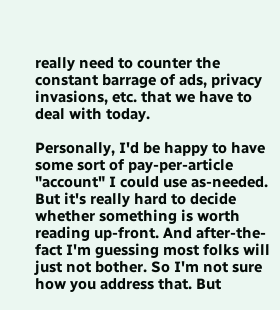really need to counter the constant barrage of ads, privacy invasions, etc. that we have to deal with today.

Personally, I'd be happy to have some sort of pay-per-article "account" I could use as-needed. But it's really hard to decide whether something is worth reading up-front. And after-the-fact I'm guessing most folks will just not bother. So I'm not sure how you address that. But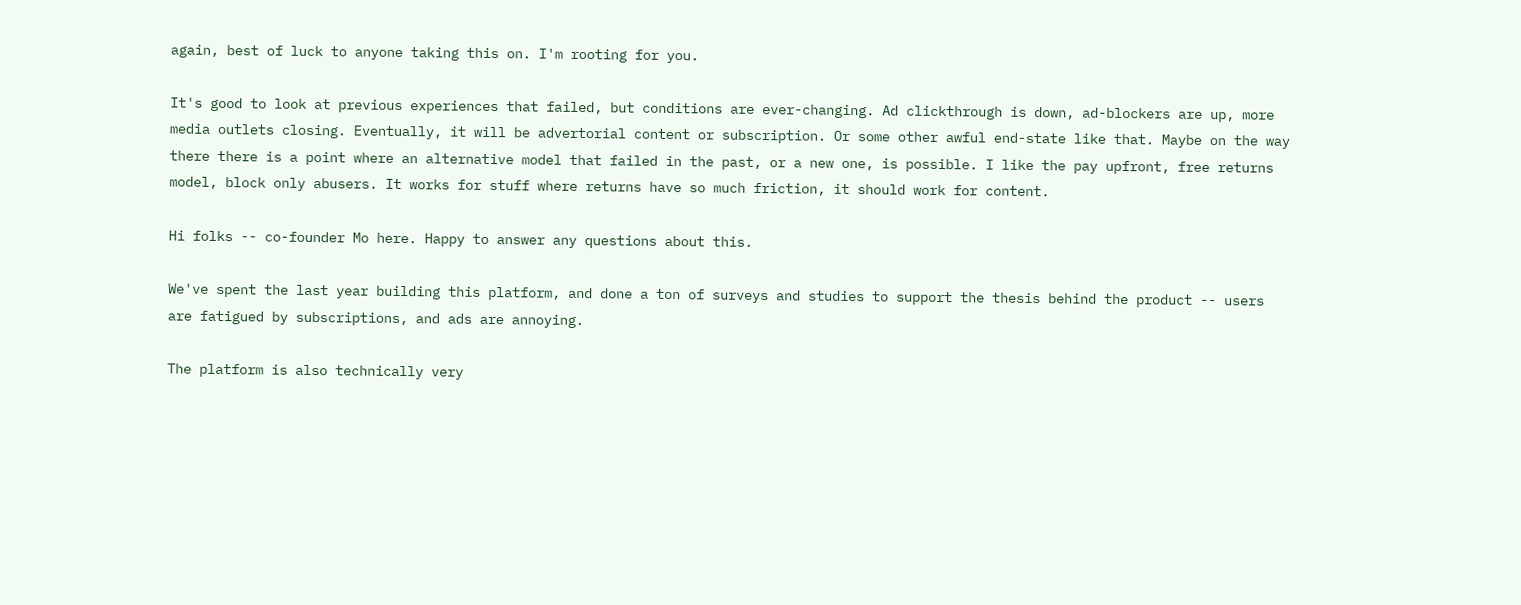again, best of luck to anyone taking this on. I'm rooting for you.

It's good to look at previous experiences that failed, but conditions are ever-changing. Ad clickthrough is down, ad-blockers are up, more media outlets closing. Eventually, it will be advertorial content or subscription. Or some other awful end-state like that. Maybe on the way there there is a point where an alternative model that failed in the past, or a new one, is possible. I like the pay upfront, free returns model, block only abusers. It works for stuff where returns have so much friction, it should work for content.

Hi folks -- co-founder Mo here. Happy to answer any questions about this.

We've spent the last year building this platform, and done a ton of surveys and studies to support the thesis behind the product -- users are fatigued by subscriptions, and ads are annoying.

The platform is also technically very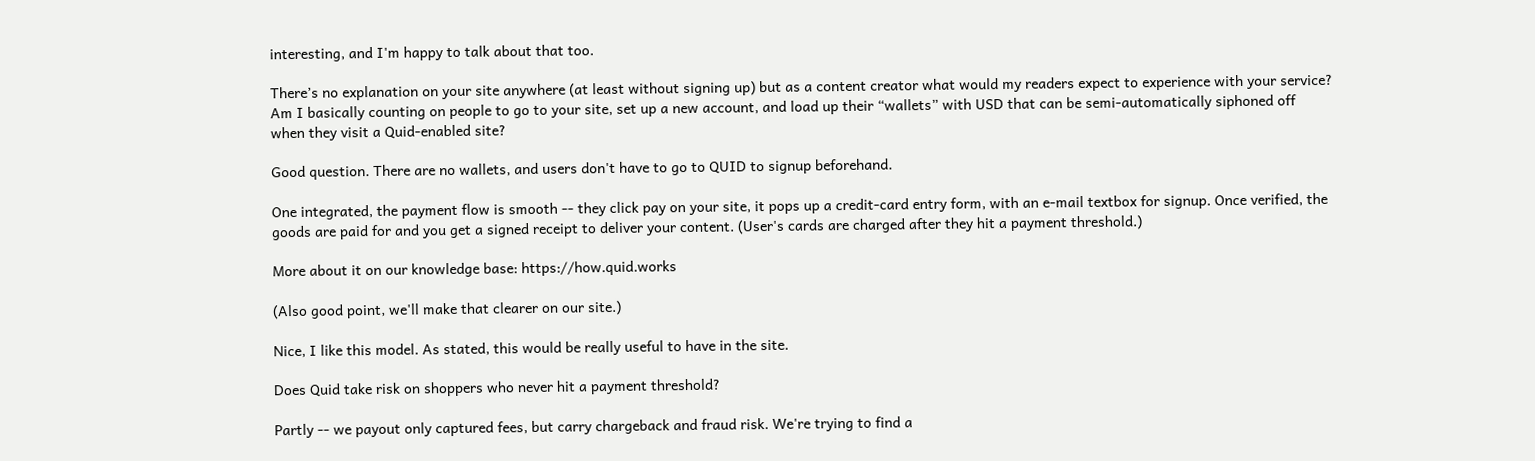interesting, and I'm happy to talk about that too.

There’s no explanation on your site anywhere (at least without signing up) but as a content creator what would my readers expect to experience with your service? Am I basically counting on people to go to your site, set up a new account, and load up their “wallets” with USD that can be semi-automatically siphoned off when they visit a Quid-enabled site?

Good question. There are no wallets, and users don't have to go to QUID to signup beforehand.

One integrated, the payment flow is smooth -- they click pay on your site, it pops up a credit-card entry form, with an e-mail textbox for signup. Once verified, the goods are paid for and you get a signed receipt to deliver your content. (User's cards are charged after they hit a payment threshold.)

More about it on our knowledge base: https://how.quid.works

(Also good point, we'll make that clearer on our site.)

Nice, I like this model. As stated, this would be really useful to have in the site.

Does Quid take risk on shoppers who never hit a payment threshold?

Partly -- we payout only captured fees, but carry chargeback and fraud risk. We're trying to find a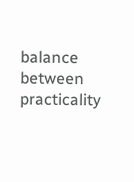balance between practicality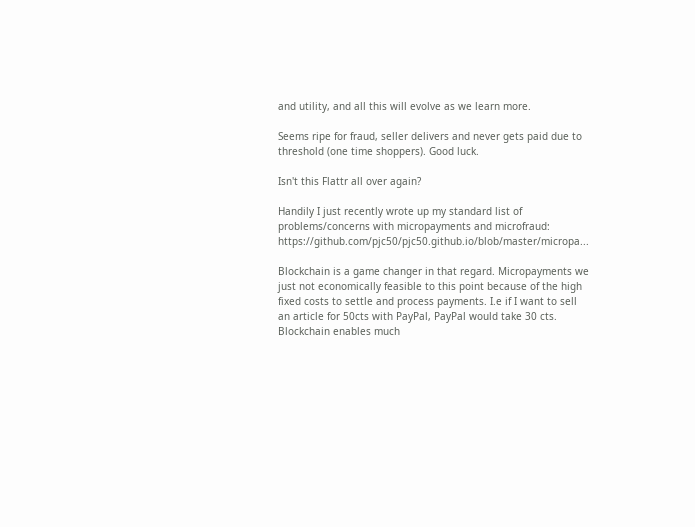and utility, and all this will evolve as we learn more.

Seems ripe for fraud, seller delivers and never gets paid due to threshold (one time shoppers). Good luck.

Isn't this Flattr all over again?

Handily I just recently wrote up my standard list of problems/concerns with micropayments and microfraud: https://github.com/pjc50/pjc50.github.io/blob/master/micropa...

Blockchain is a game changer in that regard. Micropayments we just not economically feasible to this point because of the high fixed costs to settle and process payments. I.e if I want to sell an article for 50cts with PayPal, PayPal would take 30 cts. Blockchain enables much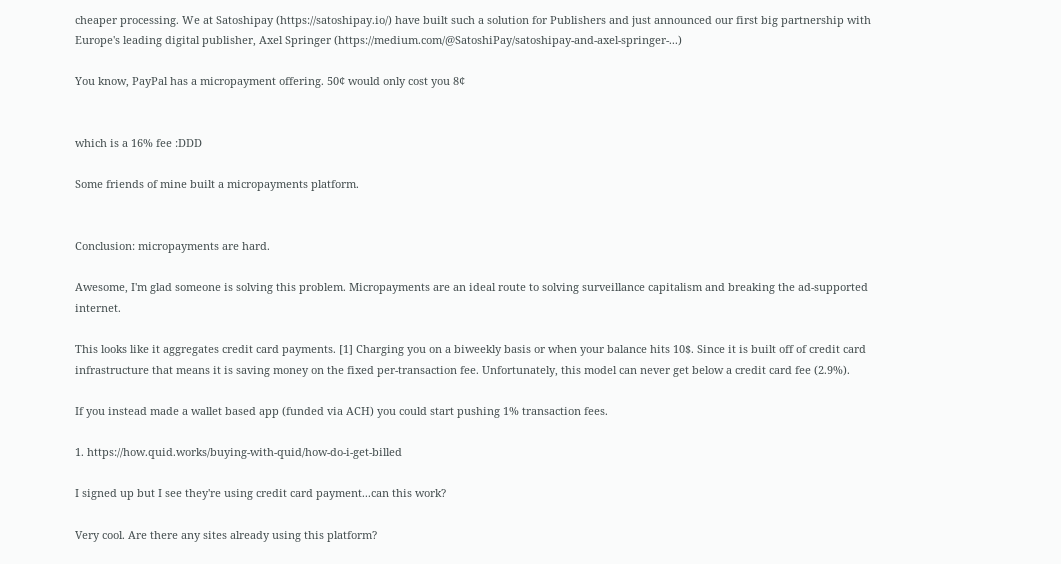cheaper processing. We at Satoshipay (https://satoshipay.io/) have built such a solution for Publishers and just announced our first big partnership with Europe's leading digital publisher, Axel Springer (https://medium.com/@SatoshiPay/satoshipay-and-axel-springer-...)

You know, PayPal has a micropayment offering. 50¢ would only cost you 8¢


which is a 16% fee :DDD

Some friends of mine built a micropayments platform.


Conclusion: micropayments are hard.

Awesome, I'm glad someone is solving this problem. Micropayments are an ideal route to solving surveillance capitalism and breaking the ad-supported internet.

This looks like it aggregates credit card payments. [1] Charging you on a biweekly basis or when your balance hits 10$. Since it is built off of credit card infrastructure that means it is saving money on the fixed per-transaction fee. Unfortunately, this model can never get below a credit card fee (2.9%).

If you instead made a wallet based app (funded via ACH) you could start pushing 1% transaction fees.

1. https://how.quid.works/buying-with-quid/how-do-i-get-billed

I signed up but I see they're using credit card payment...can this work?

Very cool. Are there any sites already using this platform?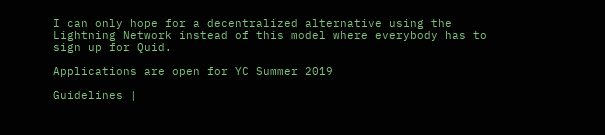I can only hope for a decentralized alternative using the Lightning Network instead of this model where everybody has to sign up for Quid.

Applications are open for YC Summer 2019

Guidelines |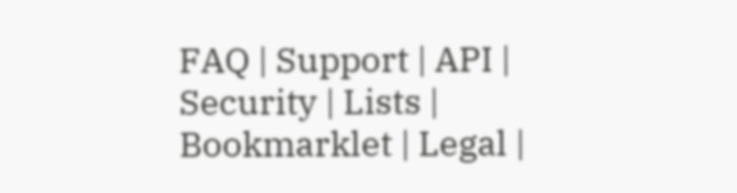FAQ | Support | API | Security | Lists | Bookmarklet | Legal |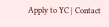Apply to YC | Contact